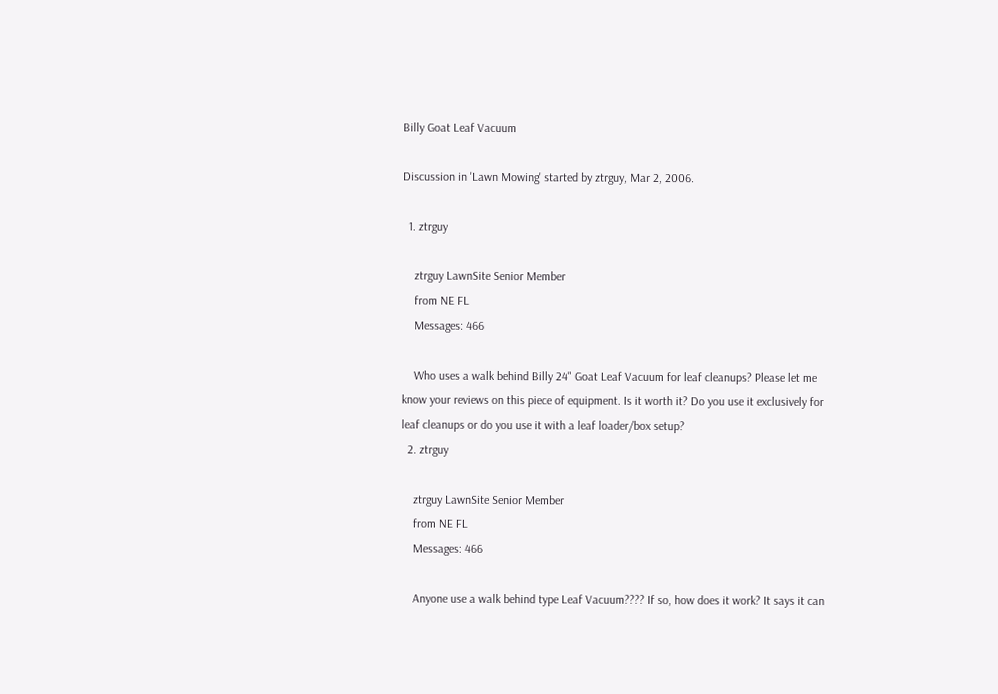Billy Goat Leaf Vacuum

Discussion in 'Lawn Mowing' started by ztrguy, Mar 2, 2006.

  1. ztrguy

    ztrguy LawnSite Senior Member
    from NE FL
    Messages: 466

    Who uses a walk behind Billy 24" Goat Leaf Vacuum for leaf cleanups? Please let me know your reviews on this piece of equipment. Is it worth it? Do you use it exclusively for leaf cleanups or do you use it with a leaf loader/box setup?
  2. ztrguy

    ztrguy LawnSite Senior Member
    from NE FL
    Messages: 466

    Anyone use a walk behind type Leaf Vacuum???? If so, how does it work? It says it can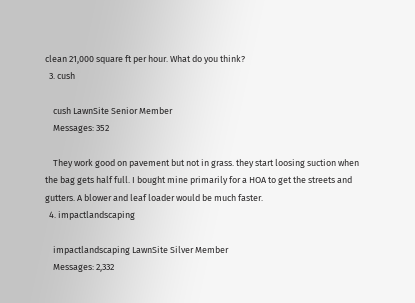clean 21,000 square ft per hour. What do you think?
  3. cush

    cush LawnSite Senior Member
    Messages: 352

    They work good on pavement but not in grass. they start loosing suction when the bag gets half full. I bought mine primarily for a HOA to get the streets and gutters. A blower and leaf loader would be much faster.
  4. impactlandscaping

    impactlandscaping LawnSite Silver Member
    Messages: 2,332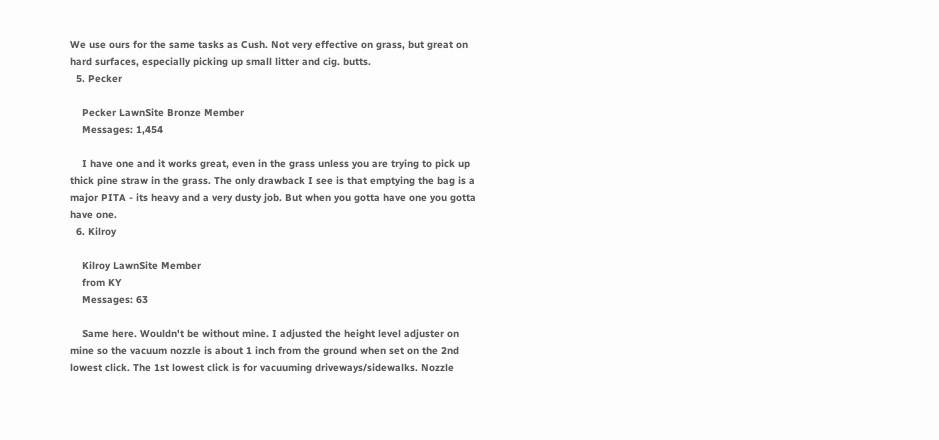We use ours for the same tasks as Cush. Not very effective on grass, but great on hard surfaces, especially picking up small litter and cig. butts.
  5. Pecker

    Pecker LawnSite Bronze Member
    Messages: 1,454

    I have one and it works great, even in the grass unless you are trying to pick up thick pine straw in the grass. The only drawback I see is that emptying the bag is a major PITA - its heavy and a very dusty job. But when you gotta have one you gotta have one.
  6. Kilroy

    Kilroy LawnSite Member
    from KY
    Messages: 63

    Same here. Wouldn't be without mine. I adjusted the height level adjuster on mine so the vacuum nozzle is about 1 inch from the ground when set on the 2nd lowest click. The 1st lowest click is for vacuuming driveways/sidewalks. Nozzle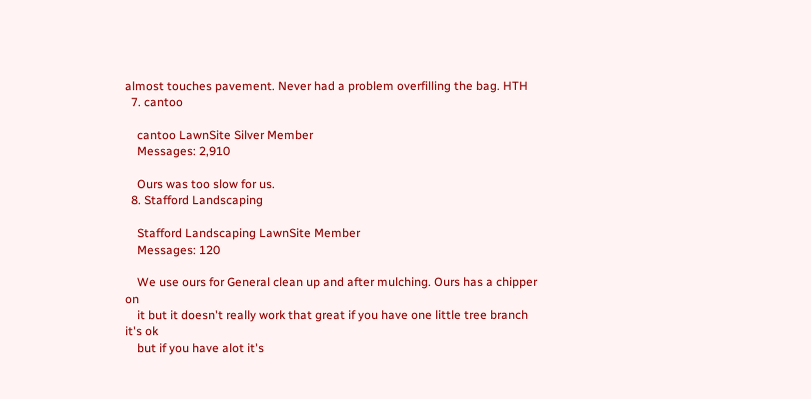almost touches pavement. Never had a problem overfilling the bag. HTH
  7. cantoo

    cantoo LawnSite Silver Member
    Messages: 2,910

    Ours was too slow for us.
  8. Stafford Landscaping

    Stafford Landscaping LawnSite Member
    Messages: 120

    We use ours for General clean up and after mulching. Ours has a chipper on
    it but it doesn't really work that great if you have one little tree branch it's ok
    but if you have alot it's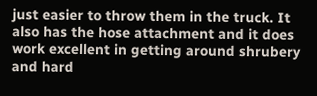just easier to throw them in the truck. It also has the hose attachment and it does work excellent in getting around shrubery and hard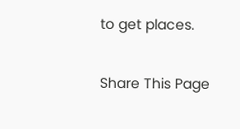to get places.

Share This Page